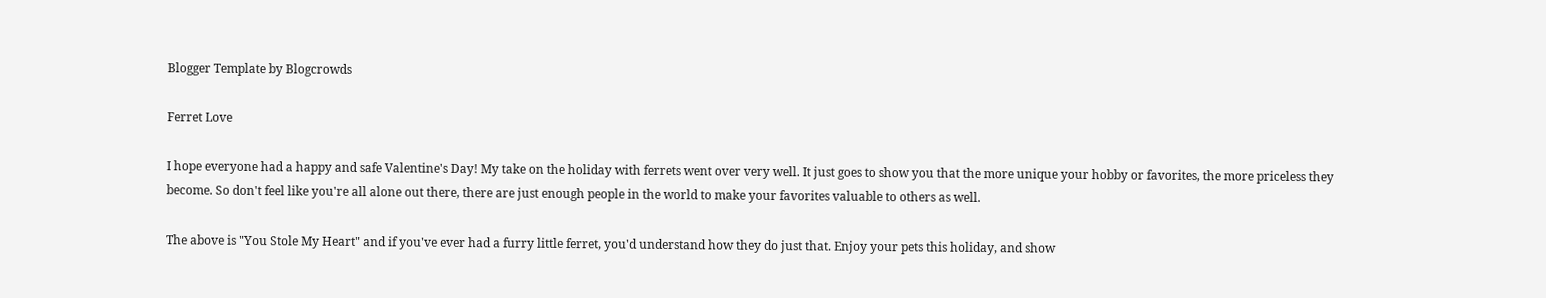Blogger Template by Blogcrowds

Ferret Love

I hope everyone had a happy and safe Valentine's Day! My take on the holiday with ferrets went over very well. It just goes to show you that the more unique your hobby or favorites, the more priceless they become. So don't feel like you're all alone out there, there are just enough people in the world to make your favorites valuable to others as well.

The above is "You Stole My Heart" and if you've ever had a furry little ferret, you'd understand how they do just that. Enjoy your pets this holiday, and show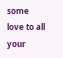some love to all your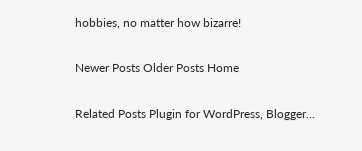hobbies, no matter how bizarre!

Newer Posts Older Posts Home

Related Posts Plugin for WordPress, Blogger...